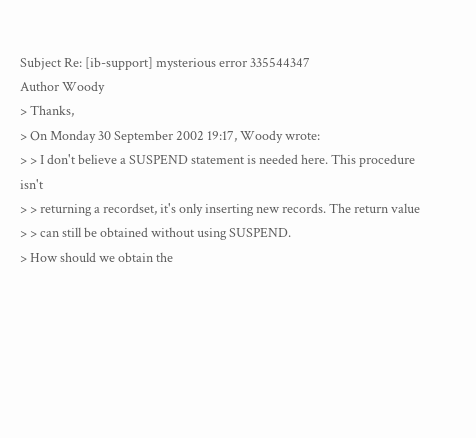Subject Re: [ib-support] mysterious error 335544347
Author Woody
> Thanks,
> On Monday 30 September 2002 19:17, Woody wrote:
> > I don't believe a SUSPEND statement is needed here. This procedure isn't
> > returning a recordset, it's only inserting new records. The return value
> > can still be obtained without using SUSPEND.
> How should we obtain the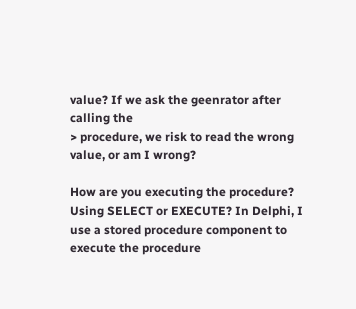value? If we ask the geenrator after calling the
> procedure, we risk to read the wrong value, or am I wrong?

How are you executing the procedure? Using SELECT or EXECUTE? In Delphi, I
use a stored procedure component to execute the procedure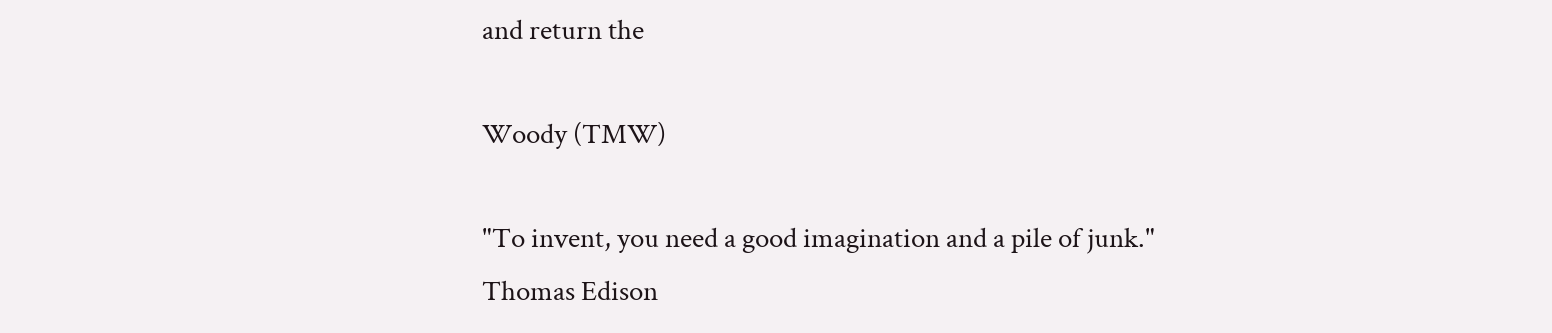and return the

Woody (TMW)

"To invent, you need a good imagination and a pile of junk."
Thomas Edison